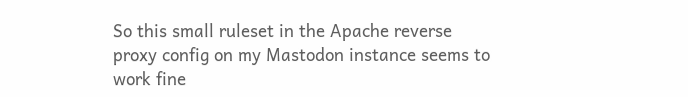So this small ruleset in the Apache reverse proxy config on my Mastodon instance seems to work fine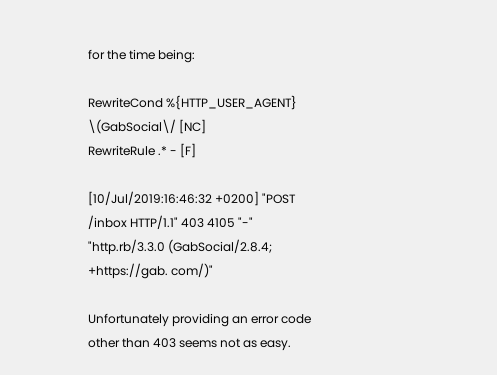for the time being:

RewriteCond %{HTTP_USER_AGENT} \(GabSocial\/ [NC]
RewriteRule .* - [F]

[10/Jul/2019:16:46:32 +0200] "POST /inbox HTTP/1.1" 403 4105 "-" "http.rb/3.3.0 (GabSocial/2.8.4; +https://gab. com/)"

Unfortunately providing an error code other than 403 seems not as easy.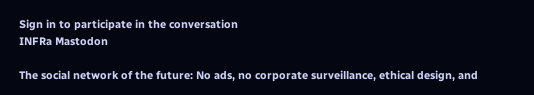Sign in to participate in the conversation
INFRa Mastodon

The social network of the future: No ads, no corporate surveillance, ethical design, and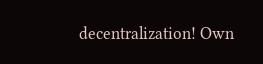decentralization! Own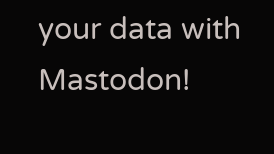your data with Mastodon!